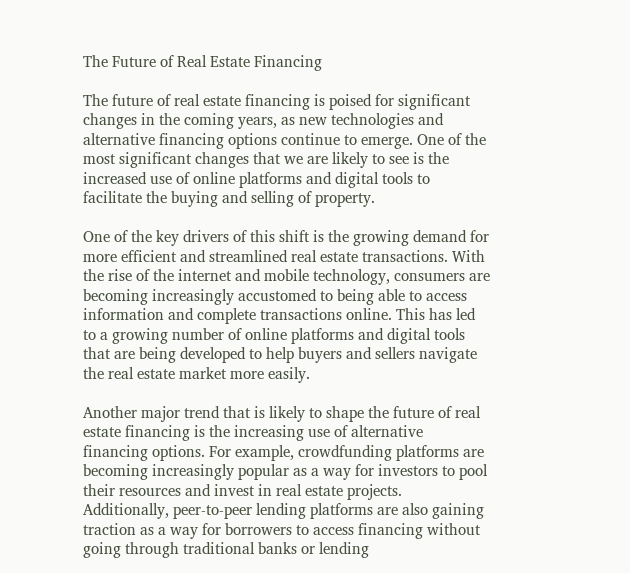The Future of Real Estate Financing

The future of real estate financing is poised for significant changes in the coming years, as new technologies and alternative financing options continue to emerge. One of the most significant changes that we are likely to see is the increased use of online platforms and digital tools to facilitate the buying and selling of property.

One of the key drivers of this shift is the growing demand for more efficient and streamlined real estate transactions. With the rise of the internet and mobile technology, consumers are becoming increasingly accustomed to being able to access information and complete transactions online. This has led to a growing number of online platforms and digital tools that are being developed to help buyers and sellers navigate the real estate market more easily.

Another major trend that is likely to shape the future of real estate financing is the increasing use of alternative financing options. For example, crowdfunding platforms are becoming increasingly popular as a way for investors to pool their resources and invest in real estate projects. Additionally, peer-to-peer lending platforms are also gaining traction as a way for borrowers to access financing without going through traditional banks or lending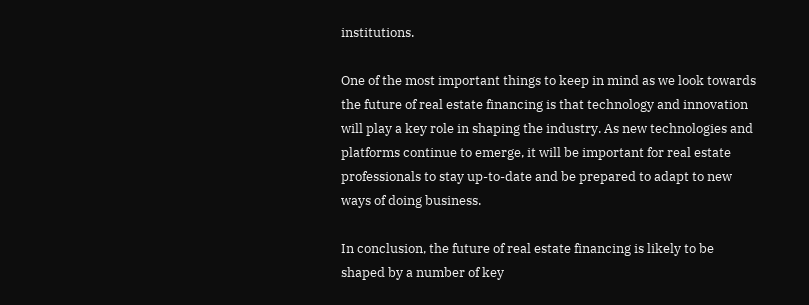institutions.

One of the most important things to keep in mind as we look towards the future of real estate financing is that technology and innovation will play a key role in shaping the industry. As new technologies and platforms continue to emerge, it will be important for real estate professionals to stay up-to-date and be prepared to adapt to new ways of doing business.

In conclusion, the future of real estate financing is likely to be shaped by a number of key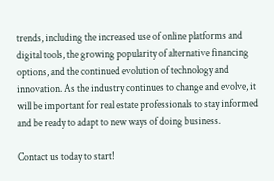trends, including the increased use of online platforms and digital tools, the growing popularity of alternative financing options, and the continued evolution of technology and innovation. As the industry continues to change and evolve, it will be important for real estate professionals to stay informed and be ready to adapt to new ways of doing business.

Contact us today to start!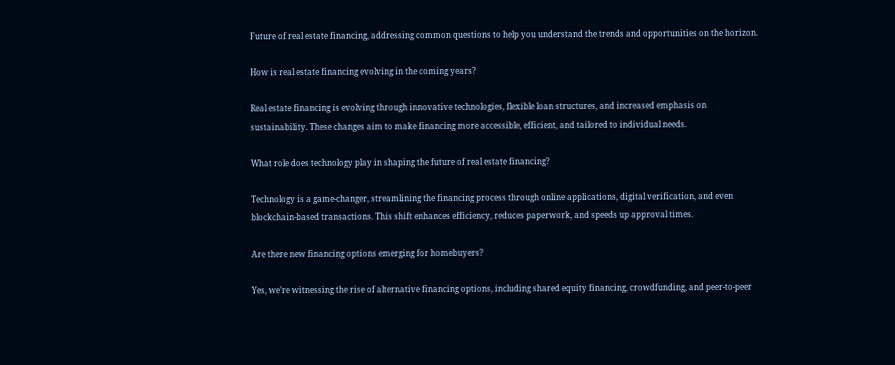Future of real estate financing, addressing common questions to help you understand the trends and opportunities on the horizon.

How is real estate financing evolving in the coming years?

Real estate financing is evolving through innovative technologies, flexible loan structures, and increased emphasis on sustainability. These changes aim to make financing more accessible, efficient, and tailored to individual needs.

What role does technology play in shaping the future of real estate financing?

Technology is a game-changer, streamlining the financing process through online applications, digital verification, and even blockchain-based transactions. This shift enhances efficiency, reduces paperwork, and speeds up approval times.

Are there new financing options emerging for homebuyers?

Yes, we’re witnessing the rise of alternative financing options, including shared equity financing, crowdfunding, and peer-to-peer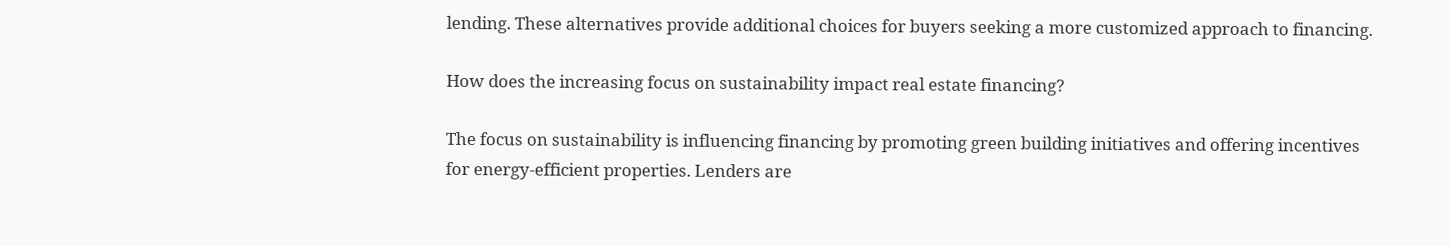lending. These alternatives provide additional choices for buyers seeking a more customized approach to financing.

How does the increasing focus on sustainability impact real estate financing?

The focus on sustainability is influencing financing by promoting green building initiatives and offering incentives for energy-efficient properties. Lenders are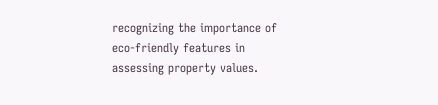recognizing the importance of eco-friendly features in assessing property values.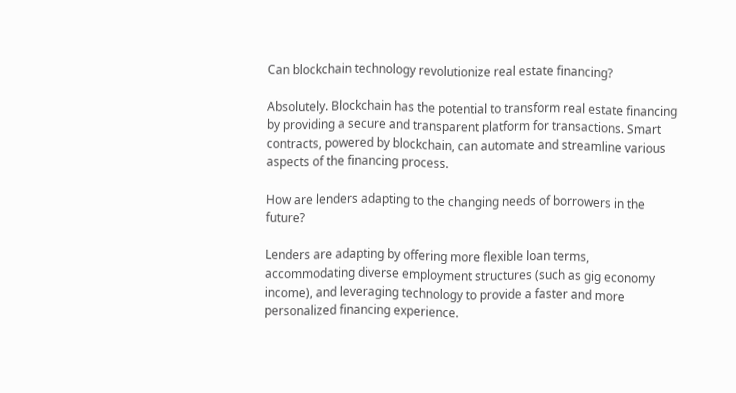Can blockchain technology revolutionize real estate financing?

Absolutely. Blockchain has the potential to transform real estate financing by providing a secure and transparent platform for transactions. Smart contracts, powered by blockchain, can automate and streamline various aspects of the financing process.

How are lenders adapting to the changing needs of borrowers in the future?

Lenders are adapting by offering more flexible loan terms, accommodating diverse employment structures (such as gig economy income), and leveraging technology to provide a faster and more personalized financing experience.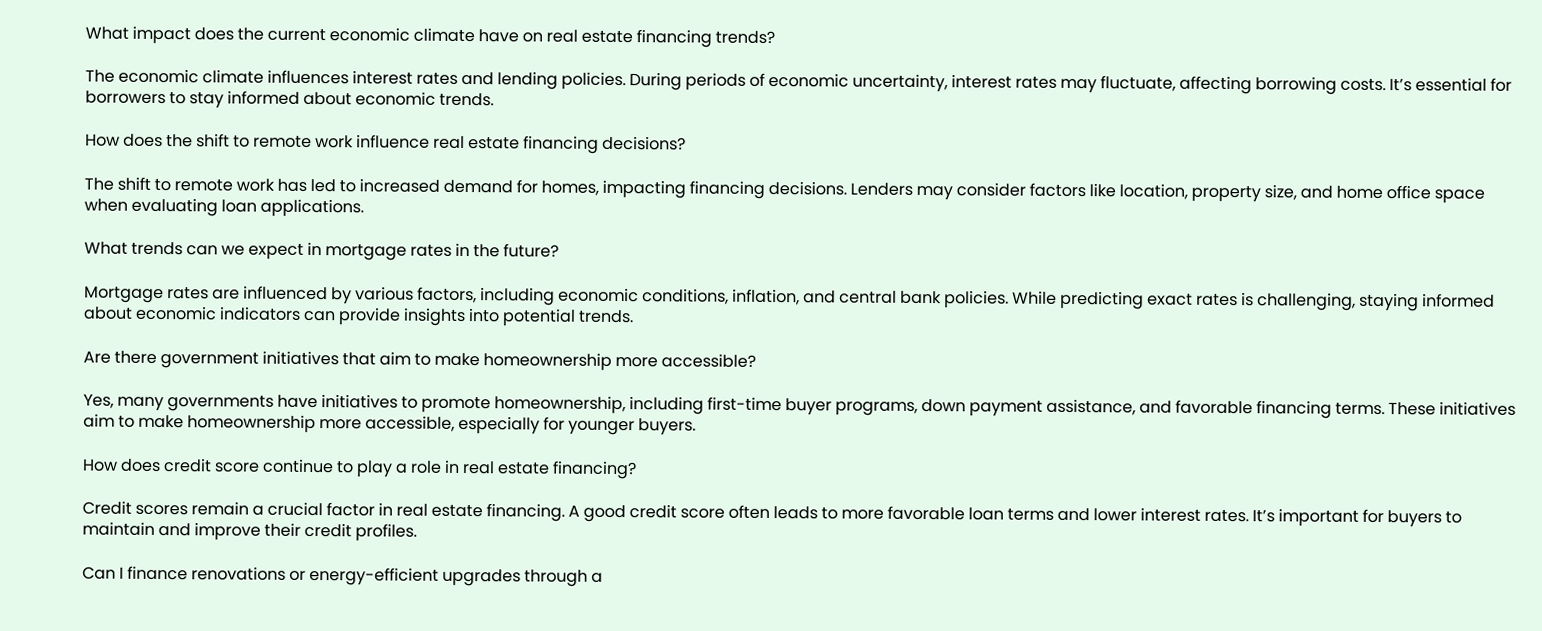What impact does the current economic climate have on real estate financing trends?

The economic climate influences interest rates and lending policies. During periods of economic uncertainty, interest rates may fluctuate, affecting borrowing costs. It’s essential for borrowers to stay informed about economic trends.

How does the shift to remote work influence real estate financing decisions?

The shift to remote work has led to increased demand for homes, impacting financing decisions. Lenders may consider factors like location, property size, and home office space when evaluating loan applications.

What trends can we expect in mortgage rates in the future?

Mortgage rates are influenced by various factors, including economic conditions, inflation, and central bank policies. While predicting exact rates is challenging, staying informed about economic indicators can provide insights into potential trends.

Are there government initiatives that aim to make homeownership more accessible?

Yes, many governments have initiatives to promote homeownership, including first-time buyer programs, down payment assistance, and favorable financing terms. These initiatives aim to make homeownership more accessible, especially for younger buyers.

How does credit score continue to play a role in real estate financing?

Credit scores remain a crucial factor in real estate financing. A good credit score often leads to more favorable loan terms and lower interest rates. It’s important for buyers to maintain and improve their credit profiles.

Can I finance renovations or energy-efficient upgrades through a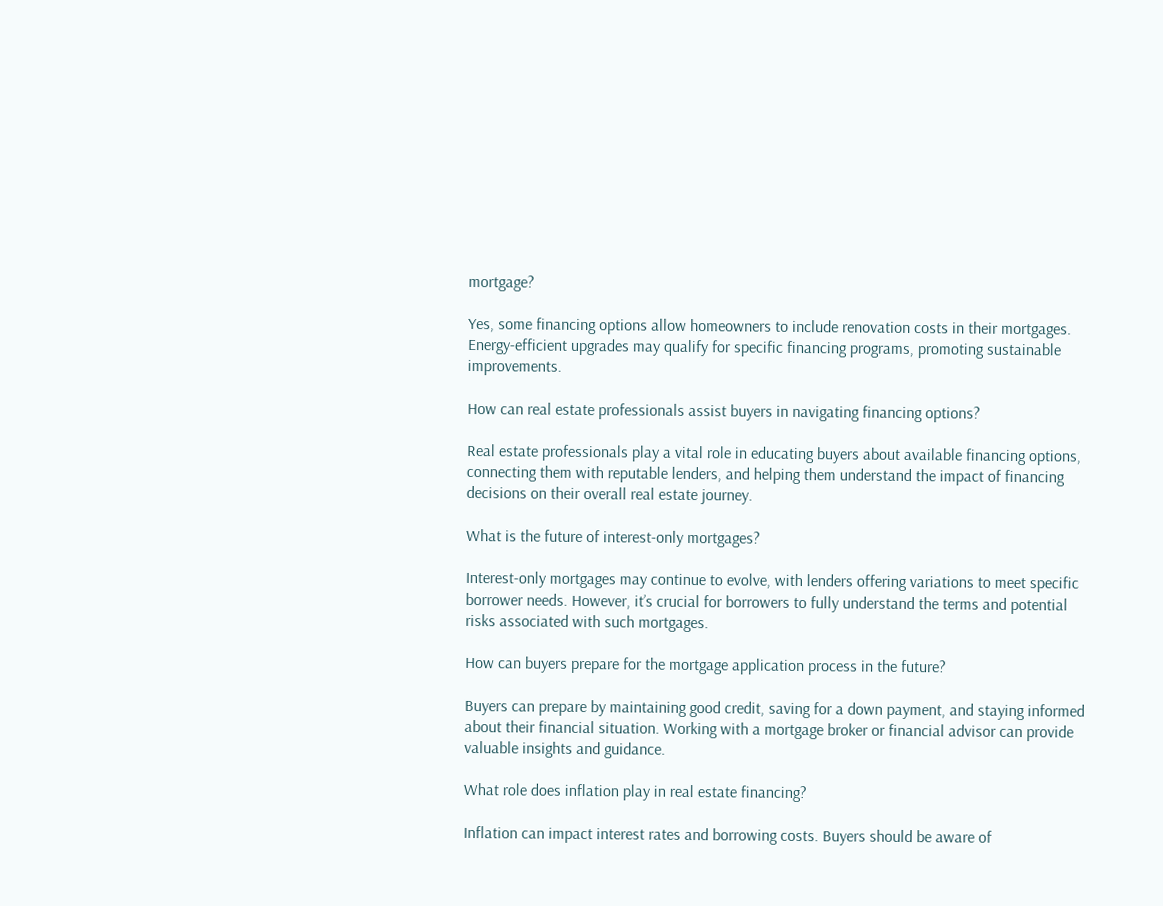mortgage?

Yes, some financing options allow homeowners to include renovation costs in their mortgages. Energy-efficient upgrades may qualify for specific financing programs, promoting sustainable improvements.

How can real estate professionals assist buyers in navigating financing options?

Real estate professionals play a vital role in educating buyers about available financing options, connecting them with reputable lenders, and helping them understand the impact of financing decisions on their overall real estate journey.

What is the future of interest-only mortgages?

Interest-only mortgages may continue to evolve, with lenders offering variations to meet specific borrower needs. However, it’s crucial for borrowers to fully understand the terms and potential risks associated with such mortgages.

How can buyers prepare for the mortgage application process in the future?

Buyers can prepare by maintaining good credit, saving for a down payment, and staying informed about their financial situation. Working with a mortgage broker or financial advisor can provide valuable insights and guidance.

What role does inflation play in real estate financing?

Inflation can impact interest rates and borrowing costs. Buyers should be aware of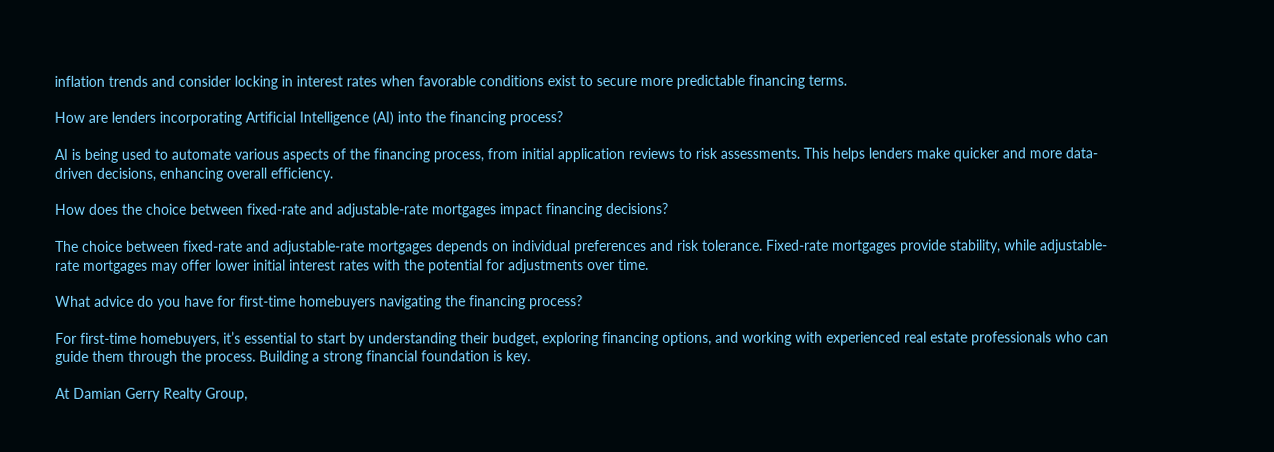inflation trends and consider locking in interest rates when favorable conditions exist to secure more predictable financing terms.

How are lenders incorporating Artificial Intelligence (AI) into the financing process?

AI is being used to automate various aspects of the financing process, from initial application reviews to risk assessments. This helps lenders make quicker and more data-driven decisions, enhancing overall efficiency.

How does the choice between fixed-rate and adjustable-rate mortgages impact financing decisions?

The choice between fixed-rate and adjustable-rate mortgages depends on individual preferences and risk tolerance. Fixed-rate mortgages provide stability, while adjustable-rate mortgages may offer lower initial interest rates with the potential for adjustments over time.

What advice do you have for first-time homebuyers navigating the financing process?

For first-time homebuyers, it’s essential to start by understanding their budget, exploring financing options, and working with experienced real estate professionals who can guide them through the process. Building a strong financial foundation is key.

At Damian Gerry Realty Group,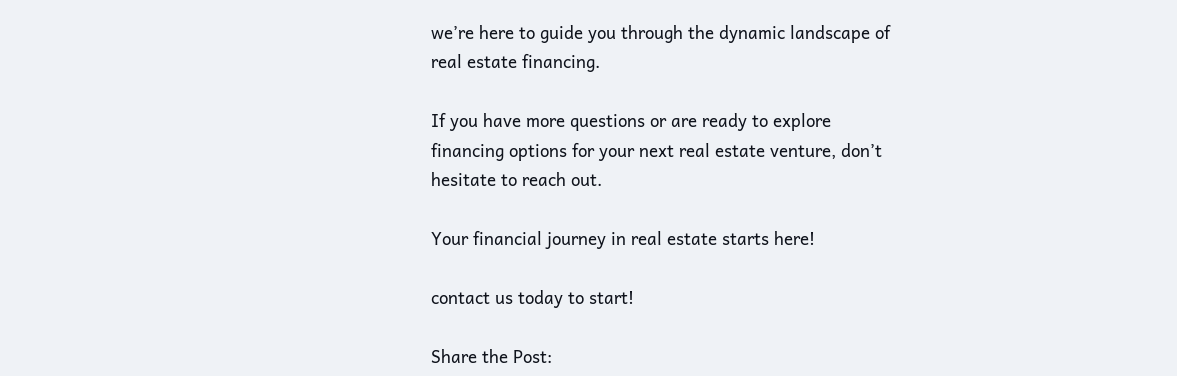we’re here to guide you through the dynamic landscape of real estate financing.

If you have more questions or are ready to explore financing options for your next real estate venture, don’t hesitate to reach out.

Your financial journey in real estate starts here!

contact us today to start!

Share the Post: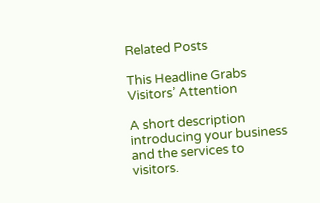Related Posts

This Headline Grabs Visitors’ Attention

A short description introducing your business and the services to visitors.